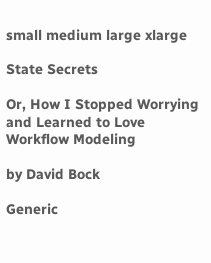small medium large xlarge

State Secrets

Or, How I Stopped Worrying and Learned to Love Workflow Modeling

by David Bock

Generic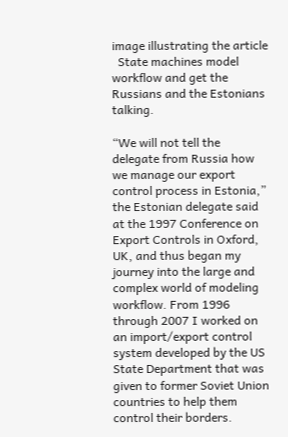image illustrating the article
  State machines model workflow and get the Russians and the Estonians talking.

“We will not tell the delegate from Russia how we manage our export control process in Estonia,” the Estonian delegate said at the 1997 Conference on Export Controls in Oxford, UK, and thus began my journey into the large and complex world of modeling workflow. From 1996 through 2007 I worked on an import/export control system developed by the US State Department that was given to former Soviet Union countries to help them control their borders.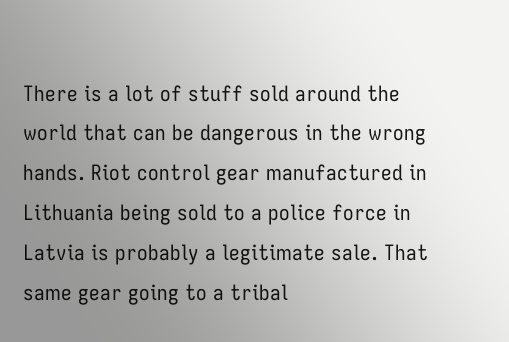There is a lot of stuff sold around the world that can be dangerous in the wrong hands. Riot control gear manufactured in Lithuania being sold to a police force in Latvia is probably a legitimate sale. That same gear going to a tribal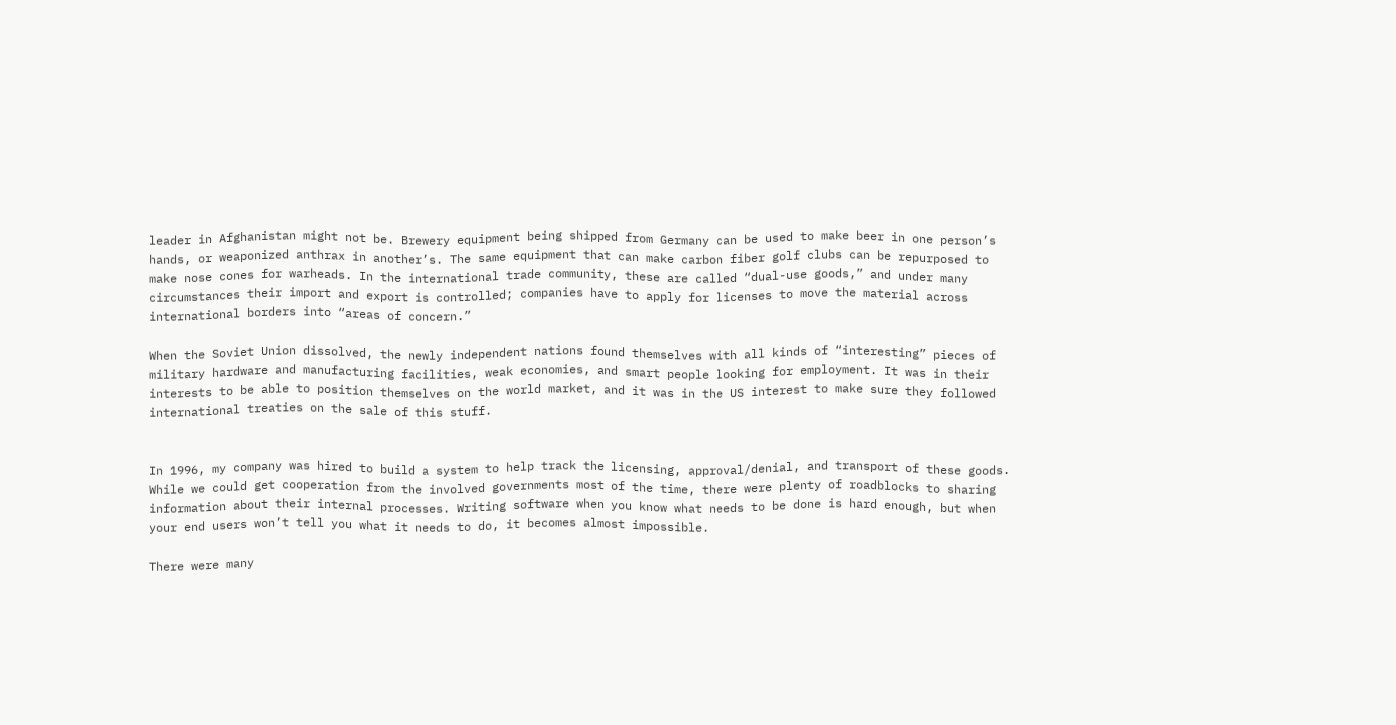leader in Afghanistan might not be. Brewery equipment being shipped from Germany can be used to make beer in one person’s hands, or weaponized anthrax in another’s. The same equipment that can make carbon fiber golf clubs can be repurposed to make nose cones for warheads. In the international trade community, these are called “dual-use goods,” and under many circumstances their import and export is controlled; companies have to apply for licenses to move the material across international borders into “areas of concern.”

When the Soviet Union dissolved, the newly independent nations found themselves with all kinds of “interesting” pieces of military hardware and manufacturing facilities, weak economies, and smart people looking for employment. It was in their interests to be able to position themselves on the world market, and it was in the US interest to make sure they followed international treaties on the sale of this stuff.


In 1996, my company was hired to build a system to help track the licensing, approval/denial, and transport of these goods. While we could get cooperation from the involved governments most of the time, there were plenty of roadblocks to sharing information about their internal processes. Writing software when you know what needs to be done is hard enough, but when your end users won’t tell you what it needs to do, it becomes almost impossible.

There were many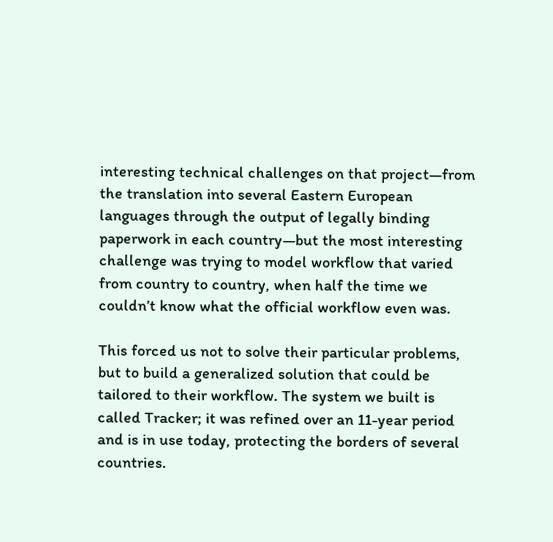interesting technical challenges on that project—from the translation into several Eastern European languages through the output of legally binding paperwork in each country—but the most interesting challenge was trying to model workflow that varied from country to country, when half the time we couldn’t know what the official workflow even was.

This forced us not to solve their particular problems, but to build a generalized solution that could be tailored to their workflow. The system we built is called Tracker; it was refined over an 11-year period and is in use today, protecting the borders of several countries.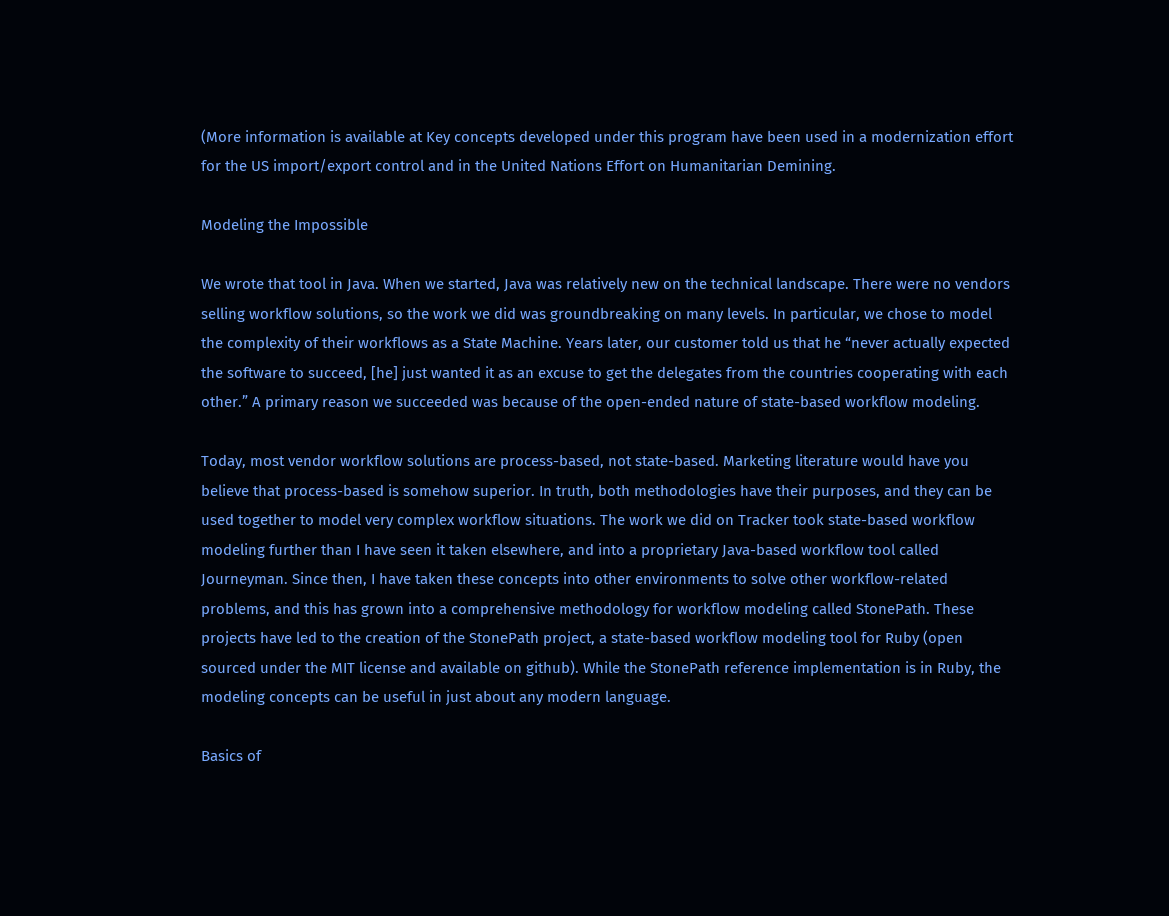(More information is available at Key concepts developed under this program have been used in a modernization effort for the US import/export control and in the United Nations Effort on Humanitarian Demining.

Modeling the Impossible

We wrote that tool in Java. When we started, Java was relatively new on the technical landscape. There were no vendors selling workflow solutions, so the work we did was groundbreaking on many levels. In particular, we chose to model the complexity of their workflows as a State Machine. Years later, our customer told us that he “never actually expected the software to succeed, [he] just wanted it as an excuse to get the delegates from the countries cooperating with each other.” A primary reason we succeeded was because of the open-ended nature of state-based workflow modeling.

Today, most vendor workflow solutions are process-based, not state-based. Marketing literature would have you believe that process-based is somehow superior. In truth, both methodologies have their purposes, and they can be used together to model very complex workflow situations. The work we did on Tracker took state-based workflow modeling further than I have seen it taken elsewhere, and into a proprietary Java-based workflow tool called Journeyman. Since then, I have taken these concepts into other environments to solve other workflow-related problems, and this has grown into a comprehensive methodology for workflow modeling called StonePath. These projects have led to the creation of the StonePath project, a state-based workflow modeling tool for Ruby (open sourced under the MIT license and available on github). While the StonePath reference implementation is in Ruby, the modeling concepts can be useful in just about any modern language.

Basics of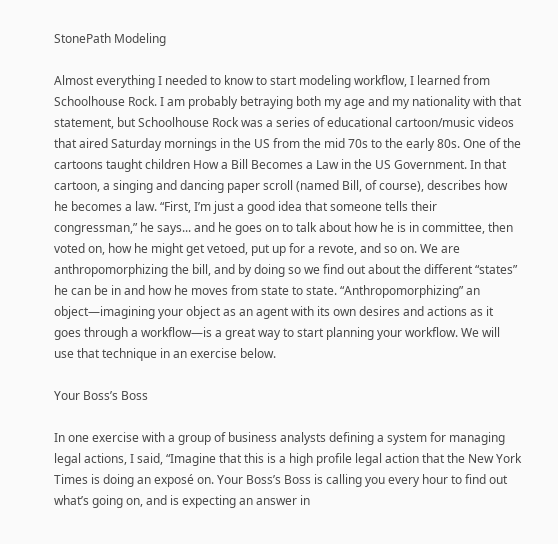StonePath Modeling

Almost everything I needed to know to start modeling workflow, I learned from Schoolhouse Rock. I am probably betraying both my age and my nationality with that statement, but Schoolhouse Rock was a series of educational cartoon/music videos that aired Saturday mornings in the US from the mid 70s to the early 80s. One of the cartoons taught children How a Bill Becomes a Law in the US Government. In that cartoon, a singing and dancing paper scroll (named Bill, of course), describes how he becomes a law. “First, I’m just a good idea that someone tells their congressman,” he says... and he goes on to talk about how he is in committee, then voted on, how he might get vetoed, put up for a revote, and so on. We are anthropomorphizing the bill, and by doing so we find out about the different “states” he can be in and how he moves from state to state. “Anthropomorphizing” an object—imagining your object as an agent with its own desires and actions as it goes through a workflow—is a great way to start planning your workflow. We will use that technique in an exercise below.

Your Boss’s Boss

In one exercise with a group of business analysts defining a system for managing legal actions, I said, “Imagine that this is a high profile legal action that the New York Times is doing an exposé on. Your Boss’s Boss is calling you every hour to find out what’s going on, and is expecting an answer in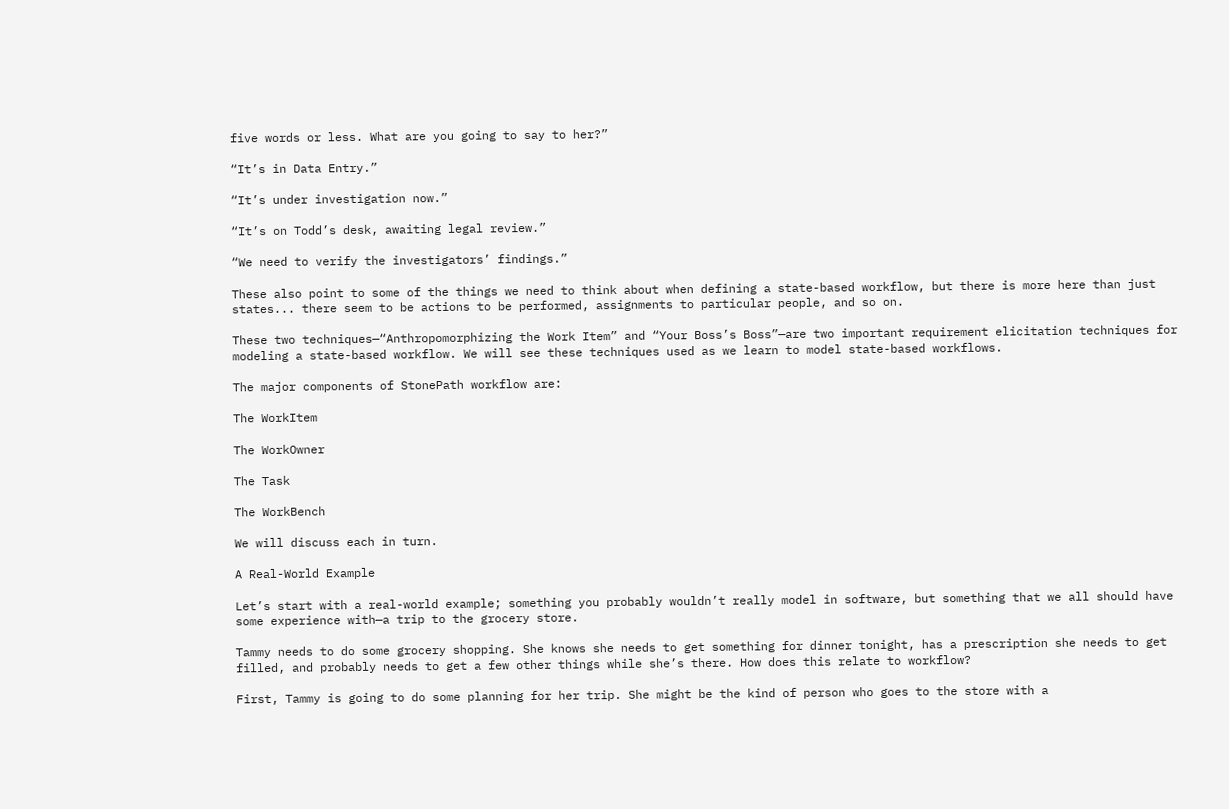five words or less. What are you going to say to her?”

“It’s in Data Entry.”

“It’s under investigation now.”

“It’s on Todd’s desk, awaiting legal review.”

“We need to verify the investigators’ findings.”

These also point to some of the things we need to think about when defining a state-based workflow, but there is more here than just states... there seem to be actions to be performed, assignments to particular people, and so on.

These two techniques—“Anthropomorphizing the Work Item” and “Your Boss’s Boss”—are two important requirement elicitation techniques for modeling a state-based workflow. We will see these techniques used as we learn to model state-based workflows.

The major components of StonePath workflow are:

The WorkItem

The WorkOwner

The Task

The WorkBench

We will discuss each in turn.

A Real-World Example

Let’s start with a real-world example; something you probably wouldn’t really model in software, but something that we all should have some experience with—a trip to the grocery store.

Tammy needs to do some grocery shopping. She knows she needs to get something for dinner tonight, has a prescription she needs to get filled, and probably needs to get a few other things while she’s there. How does this relate to workflow?

First, Tammy is going to do some planning for her trip. She might be the kind of person who goes to the store with a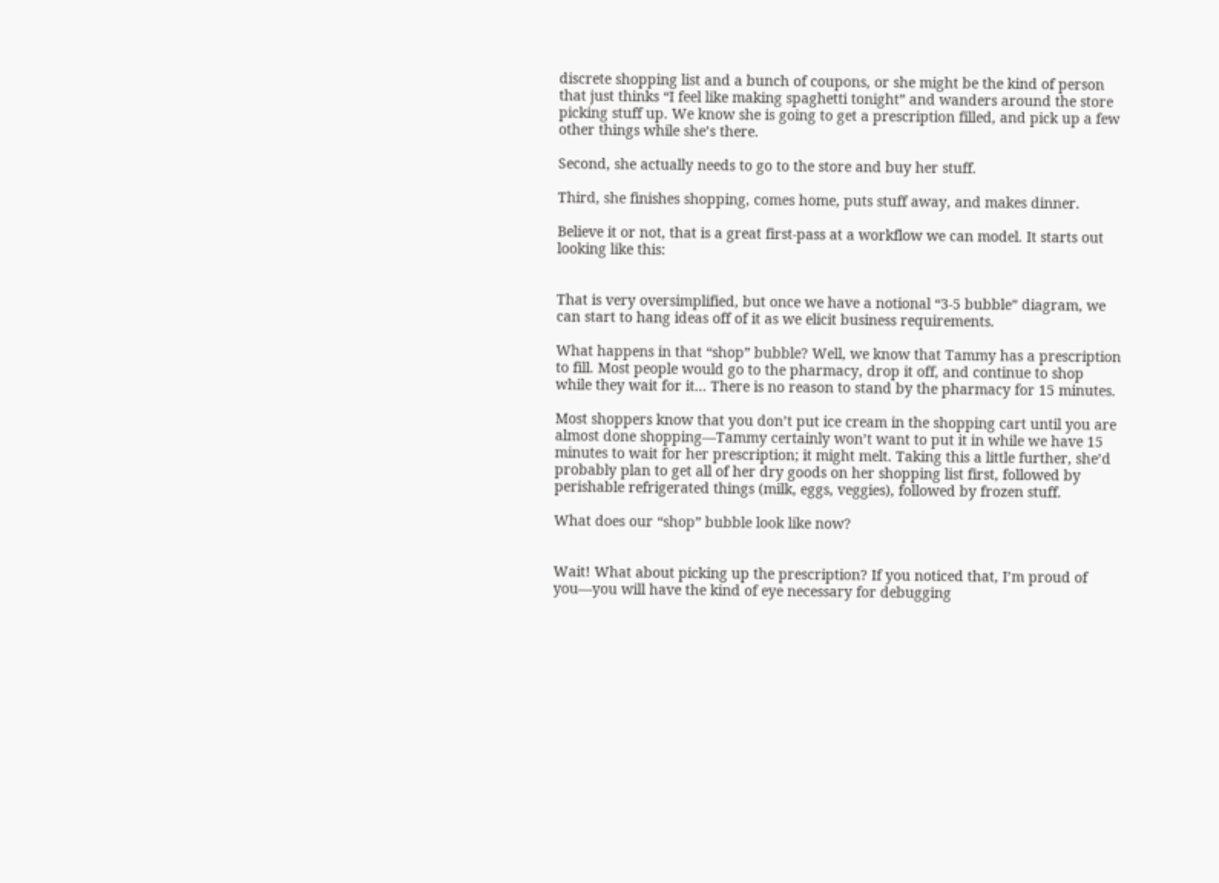discrete shopping list and a bunch of coupons, or she might be the kind of person that just thinks “I feel like making spaghetti tonight” and wanders around the store picking stuff up. We know she is going to get a prescription filled, and pick up a few other things while she’s there.

Second, she actually needs to go to the store and buy her stuff.

Third, she finishes shopping, comes home, puts stuff away, and makes dinner.

Believe it or not, that is a great first-pass at a workflow we can model. It starts out looking like this:


That is very oversimplified, but once we have a notional “3-5 bubble” diagram, we can start to hang ideas off of it as we elicit business requirements.

What happens in that “shop” bubble? Well, we know that Tammy has a prescription to fill. Most people would go to the pharmacy, drop it off, and continue to shop while they wait for it... There is no reason to stand by the pharmacy for 15 minutes.

Most shoppers know that you don’t put ice cream in the shopping cart until you are almost done shopping—Tammy certainly won’t want to put it in while we have 15 minutes to wait for her prescription; it might melt. Taking this a little further, she’d probably plan to get all of her dry goods on her shopping list first, followed by perishable refrigerated things (milk, eggs, veggies), followed by frozen stuff.

What does our “shop” bubble look like now?


Wait! What about picking up the prescription? If you noticed that, I’m proud of you—you will have the kind of eye necessary for debugging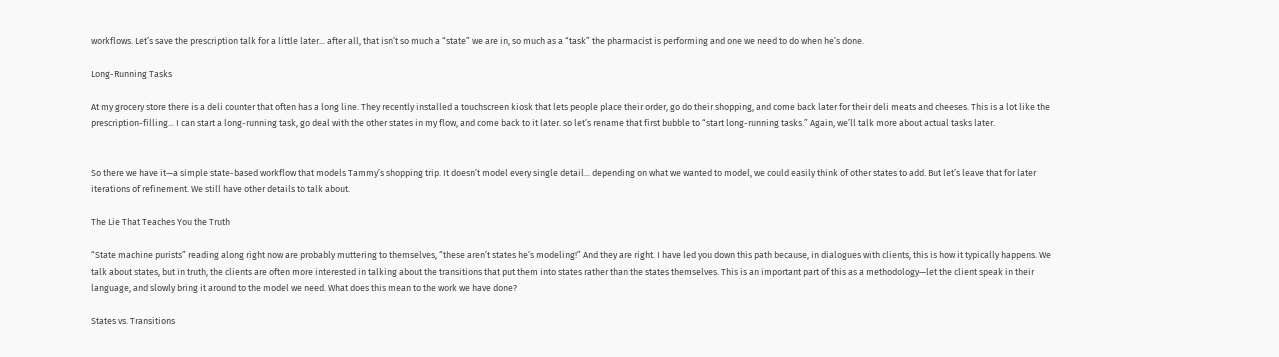workflows. Let’s save the prescription talk for a little later... after all, that isn’t so much a “state” we are in, so much as a “task” the pharmacist is performing and one we need to do when he’s done.

Long-Running Tasks

At my grocery store there is a deli counter that often has a long line. They recently installed a touchscreen kiosk that lets people place their order, go do their shopping, and come back later for their deli meats and cheeses. This is a lot like the prescription-filling... I can start a long-running task, go deal with the other states in my flow, and come back to it later. so let’s rename that first bubble to “start long-running tasks.” Again, we’ll talk more about actual tasks later.


So there we have it—a simple state-based workflow that models Tammy’s shopping trip. It doesn’t model every single detail... depending on what we wanted to model, we could easily think of other states to add. But let’s leave that for later iterations of refinement. We still have other details to talk about.

The Lie That Teaches You the Truth

“State machine purists” reading along right now are probably muttering to themselves, “these aren’t states he’s modeling!” And they are right. I have led you down this path because, in dialogues with clients, this is how it typically happens. We talk about states, but in truth, the clients are often more interested in talking about the transitions that put them into states rather than the states themselves. This is an important part of this as a methodology—let the client speak in their language, and slowly bring it around to the model we need. What does this mean to the work we have done?

States vs. Transitions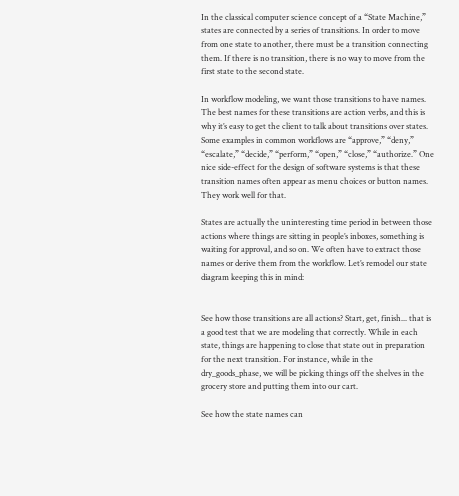In the classical computer science concept of a “State Machine,” states are connected by a series of transitions. In order to move from one state to another, there must be a transition connecting them. If there is no transition, there is no way to move from the first state to the second state.

In workflow modeling, we want those transitions to have names. The best names for these transitions are action verbs, and this is why it’s easy to get the client to talk about transitions over states. Some examples in common workflows are “approve,” “deny,” “escalate,” “decide,” “perform,” “open,” “close,” “authorize.” One nice side-effect for the design of software systems is that these transition names often appear as menu choices or button names. They work well for that.

States are actually the uninteresting time period in between those actions where things are sitting in people’s inboxes, something is waiting for approval, and so on. We often have to extract those names or derive them from the workflow. Let’s remodel our state diagram keeping this in mind:


See how those transitions are all actions? Start, get, finish... that is a good test that we are modeling that correctly. While in each state, things are happening to close that state out in preparation for the next transition. For instance, while in the dry_goods_phase, we will be picking things off the shelves in the grocery store and putting them into our cart.

See how the state names can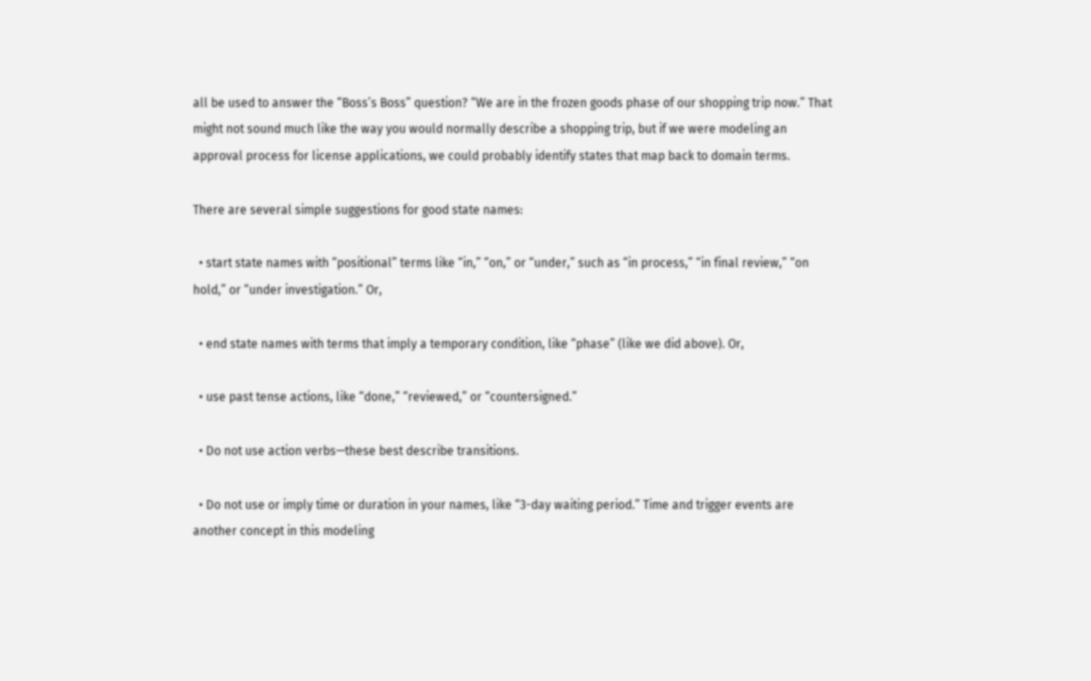all be used to answer the “Boss’s Boss” question? “We are in the frozen goods phase of our shopping trip now.” That might not sound much like the way you would normally describe a shopping trip, but if we were modeling an approval process for license applications, we could probably identify states that map back to domain terms.

There are several simple suggestions for good state names:

  • start state names with “positional” terms like “in,” “on,” or “under,” such as “in process,” “in final review,” “on hold,” or “under investigation.” Or,

  • end state names with terms that imply a temporary condition, like “phase” (like we did above). Or,

  • use past tense actions, like “done,” “reviewed,” or “countersigned.”

  • Do not use action verbs—these best describe transitions.

  • Do not use or imply time or duration in your names, like “3-day waiting period.” Time and trigger events are another concept in this modeling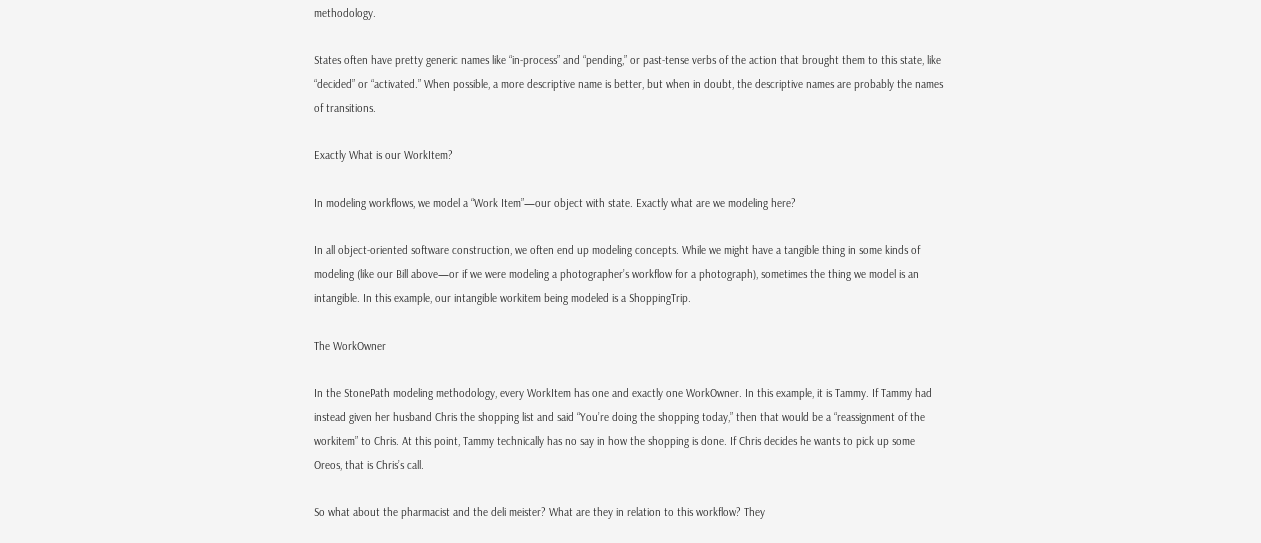methodology.

States often have pretty generic names like “in-process” and “pending,” or past-tense verbs of the action that brought them to this state, like “decided” or “activated.” When possible, a more descriptive name is better, but when in doubt, the descriptive names are probably the names of transitions.

Exactly What is our WorkItem?

In modeling workflows, we model a “Work Item”—our object with state. Exactly what are we modeling here?

In all object-oriented software construction, we often end up modeling concepts. While we might have a tangible thing in some kinds of modeling (like our Bill above—or if we were modeling a photographer’s workflow for a photograph), sometimes the thing we model is an intangible. In this example, our intangible workitem being modeled is a ShoppingTrip.

The WorkOwner

In the StonePath modeling methodology, every WorkItem has one and exactly one WorkOwner. In this example, it is Tammy. If Tammy had instead given her husband Chris the shopping list and said “You’re doing the shopping today,” then that would be a “reassignment of the workitem” to Chris. At this point, Tammy technically has no say in how the shopping is done. If Chris decides he wants to pick up some Oreos, that is Chris’s call.

So what about the pharmacist and the deli meister? What are they in relation to this workflow? They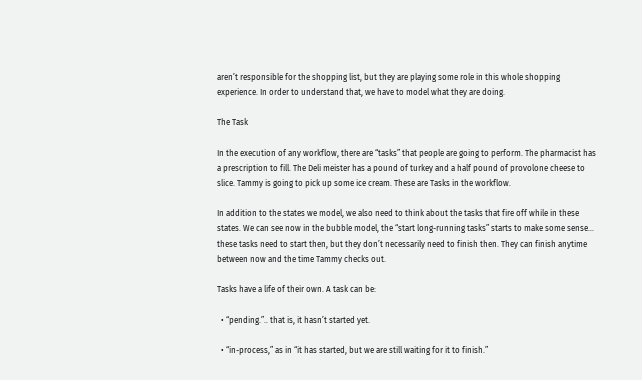aren’t responsible for the shopping list, but they are playing some role in this whole shopping experience. In order to understand that, we have to model what they are doing.

The Task

In the execution of any workflow, there are “tasks” that people are going to perform. The pharmacist has a prescription to fill. The Deli meister has a pound of turkey and a half pound of provolone cheese to slice. Tammy is going to pick up some ice cream. These are Tasks in the workflow.

In addition to the states we model, we also need to think about the tasks that fire off while in these states. We can see now in the bubble model, the “start long-running tasks” starts to make some sense... these tasks need to start then, but they don’t necessarily need to finish then. They can finish anytime between now and the time Tammy checks out.

Tasks have a life of their own. A task can be:

  • “pending.”.. that is, it hasn’t started yet.

  • “in-process,” as in “it has started, but we are still waiting for it to finish.”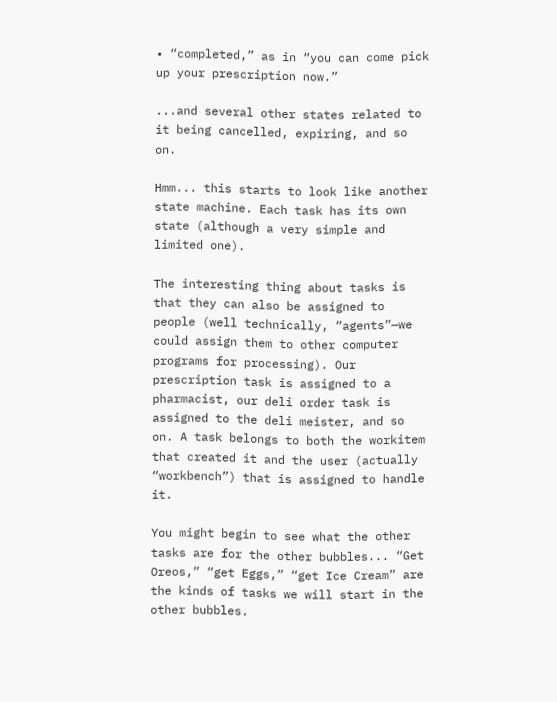• “completed,” as in “you can come pick up your prescription now.”

...and several other states related to it being cancelled, expiring, and so on.

Hmm... this starts to look like another state machine. Each task has its own state (although a very simple and limited one).

The interesting thing about tasks is that they can also be assigned to people (well technically, “agents”—we could assign them to other computer programs for processing). Our prescription task is assigned to a pharmacist, our deli order task is assigned to the deli meister, and so on. A task belongs to both the workitem that created it and the user (actually “workbench”) that is assigned to handle it.

You might begin to see what the other tasks are for the other bubbles... “Get Oreos,” “get Eggs,” “get Ice Cream” are the kinds of tasks we will start in the other bubbles.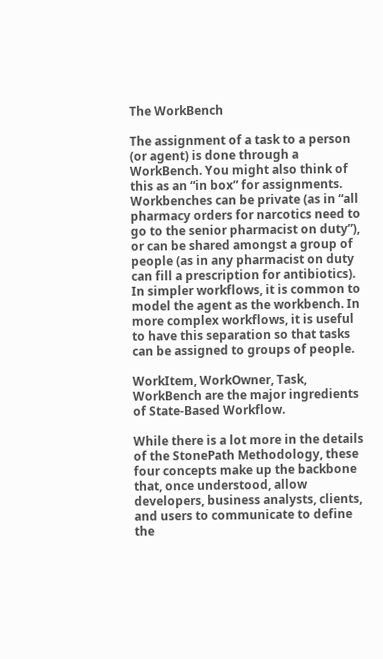The WorkBench

The assignment of a task to a person (or agent) is done through a WorkBench. You might also think of this as an “in box” for assignments. Workbenches can be private (as in “all pharmacy orders for narcotics need to go to the senior pharmacist on duty”), or can be shared amongst a group of people (as in any pharmacist on duty can fill a prescription for antibiotics). In simpler workflows, it is common to model the agent as the workbench. In more complex workflows, it is useful to have this separation so that tasks can be assigned to groups of people.

WorkItem, WorkOwner, Task, WorkBench are the major ingredients of State-Based Workflow.

While there is a lot more in the details of the StonePath Methodology, these four concepts make up the backbone that, once understood, allow developers, business analysts, clients, and users to communicate to define the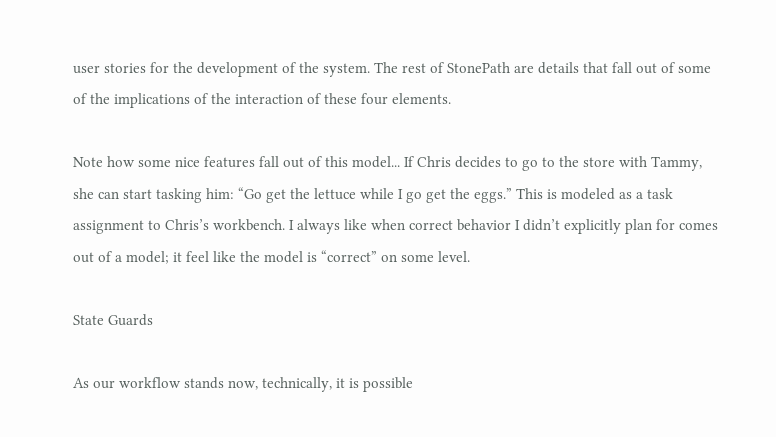user stories for the development of the system. The rest of StonePath are details that fall out of some of the implications of the interaction of these four elements.

Note how some nice features fall out of this model... If Chris decides to go to the store with Tammy, she can start tasking him: “Go get the lettuce while I go get the eggs.” This is modeled as a task assignment to Chris’s workbench. I always like when correct behavior I didn’t explicitly plan for comes out of a model; it feel like the model is “correct” on some level.

State Guards

As our workflow stands now, technically, it is possible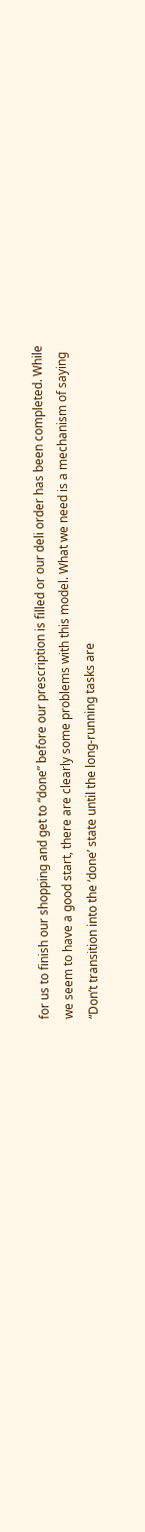for us to finish our shopping and get to “done” before our prescription is filled or our deli order has been completed. While we seem to have a good start, there are clearly some problems with this model. What we need is a mechanism of saying “Don’t transition into the ‘done’ state until the long-running tasks are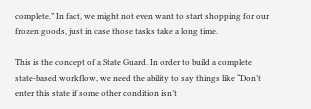complete.” In fact, we might not even want to start shopping for our frozen goods, just in case those tasks take a long time.

This is the concept of a State Guard. In order to build a complete state-based workflow, we need the ability to say things like “Don’t enter this state if some other condition isn’t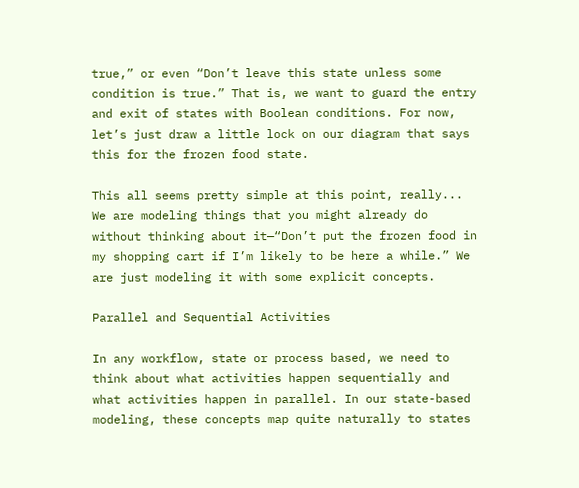true,” or even “Don’t leave this state unless some condition is true.” That is, we want to guard the entry and exit of states with Boolean conditions. For now, let’s just draw a little lock on our diagram that says this for the frozen food state.

This all seems pretty simple at this point, really... We are modeling things that you might already do without thinking about it—“Don’t put the frozen food in my shopping cart if I’m likely to be here a while.” We are just modeling it with some explicit concepts.

Parallel and Sequential Activities

In any workflow, state or process based, we need to think about what activities happen sequentially and what activities happen in parallel. In our state-based modeling, these concepts map quite naturally to states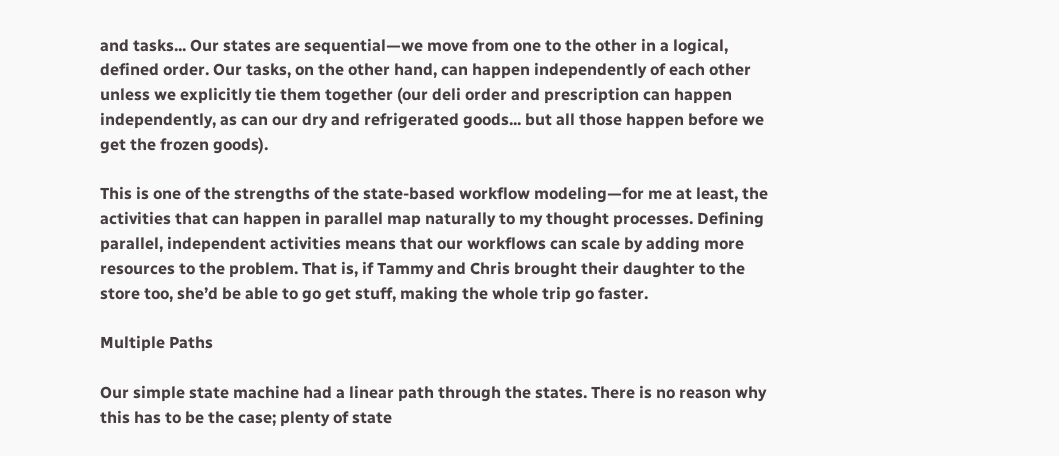and tasks... Our states are sequential—we move from one to the other in a logical, defined order. Our tasks, on the other hand, can happen independently of each other unless we explicitly tie them together (our deli order and prescription can happen independently, as can our dry and refrigerated goods... but all those happen before we get the frozen goods).

This is one of the strengths of the state-based workflow modeling—for me at least, the activities that can happen in parallel map naturally to my thought processes. Defining parallel, independent activities means that our workflows can scale by adding more resources to the problem. That is, if Tammy and Chris brought their daughter to the store too, she’d be able to go get stuff, making the whole trip go faster.

Multiple Paths

Our simple state machine had a linear path through the states. There is no reason why this has to be the case; plenty of state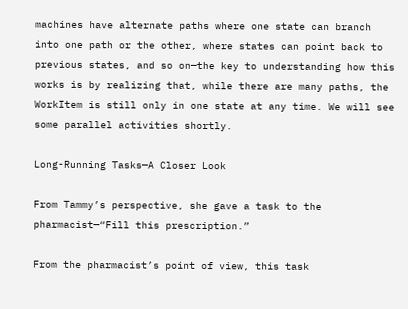machines have alternate paths where one state can branch into one path or the other, where states can point back to previous states, and so on—the key to understanding how this works is by realizing that, while there are many paths, the WorkItem is still only in one state at any time. We will see some parallel activities shortly.

Long-Running Tasks—A Closer Look

From Tammy’s perspective, she gave a task to the pharmacist—“Fill this prescription.”

From the pharmacist’s point of view, this task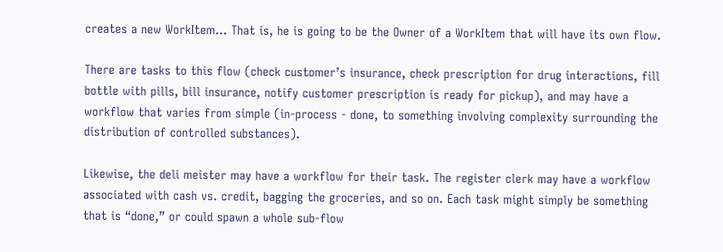creates a new WorkItem... That is, he is going to be the Owner of a WorkItem that will have its own flow.

There are tasks to this flow (check customer’s insurance, check prescription for drug interactions, fill bottle with pills, bill insurance, notify customer prescription is ready for pickup), and may have a workflow that varies from simple (in-process - done, to something involving complexity surrounding the distribution of controlled substances).

Likewise, the deli meister may have a workflow for their task. The register clerk may have a workflow associated with cash vs. credit, bagging the groceries, and so on. Each task might simply be something that is “done,” or could spawn a whole sub-flow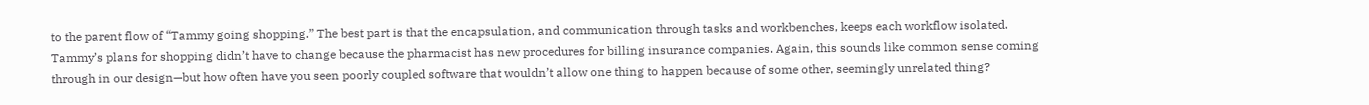to the parent flow of “Tammy going shopping.” The best part is that the encapsulation, and communication through tasks and workbenches, keeps each workflow isolated. Tammy’s plans for shopping didn’t have to change because the pharmacist has new procedures for billing insurance companies. Again, this sounds like common sense coming through in our design—but how often have you seen poorly coupled software that wouldn’t allow one thing to happen because of some other, seemingly unrelated thing?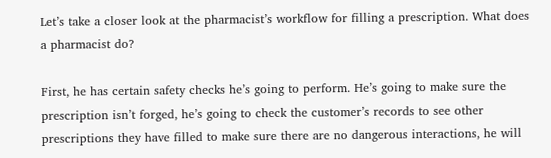Let’s take a closer look at the pharmacist’s workflow for filling a prescription. What does a pharmacist do?

First, he has certain safety checks he’s going to perform. He’s going to make sure the prescription isn’t forged, he’s going to check the customer’s records to see other prescriptions they have filled to make sure there are no dangerous interactions, he will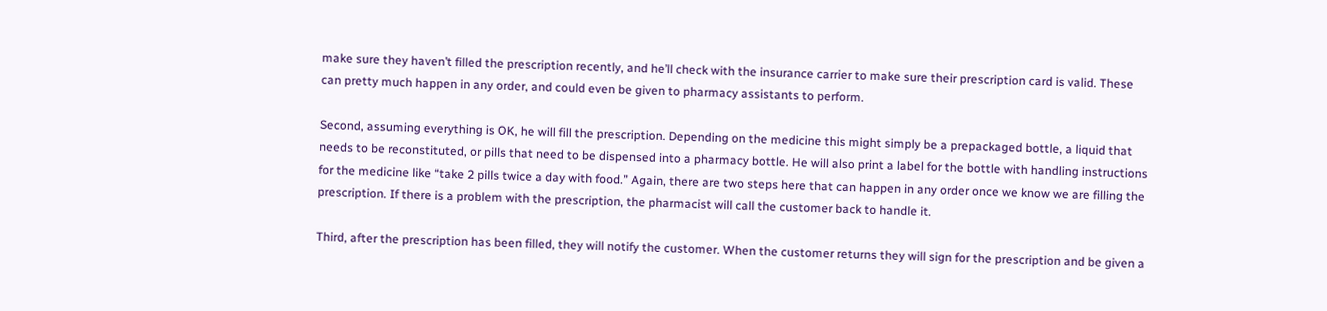make sure they haven’t filled the prescription recently, and he’ll check with the insurance carrier to make sure their prescription card is valid. These can pretty much happen in any order, and could even be given to pharmacy assistants to perform.

Second, assuming everything is OK, he will fill the prescription. Depending on the medicine this might simply be a prepackaged bottle, a liquid that needs to be reconstituted, or pills that need to be dispensed into a pharmacy bottle. He will also print a label for the bottle with handling instructions for the medicine like “take 2 pills twice a day with food.” Again, there are two steps here that can happen in any order once we know we are filling the prescription. If there is a problem with the prescription, the pharmacist will call the customer back to handle it.

Third, after the prescription has been filled, they will notify the customer. When the customer returns they will sign for the prescription and be given a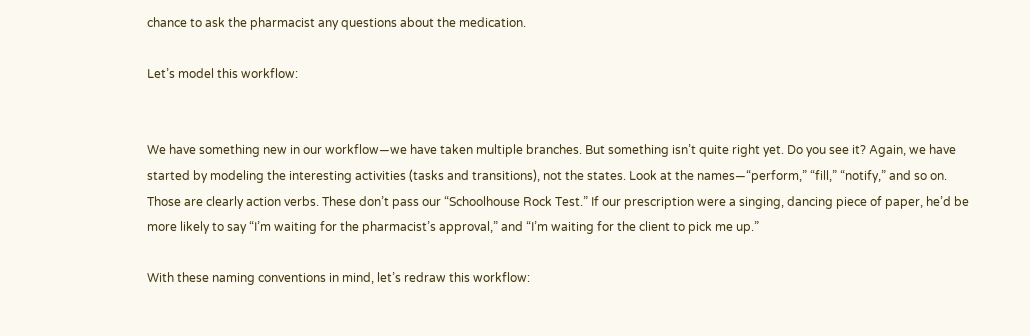chance to ask the pharmacist any questions about the medication.

Let’s model this workflow:


We have something new in our workflow—we have taken multiple branches. But something isn’t quite right yet. Do you see it? Again, we have started by modeling the interesting activities (tasks and transitions), not the states. Look at the names—“perform,” “fill,” “notify,” and so on. Those are clearly action verbs. These don’t pass our “Schoolhouse Rock Test.” If our prescription were a singing, dancing piece of paper, he’d be more likely to say “I’m waiting for the pharmacist’s approval,” and “I’m waiting for the client to pick me up.”

With these naming conventions in mind, let’s redraw this workflow: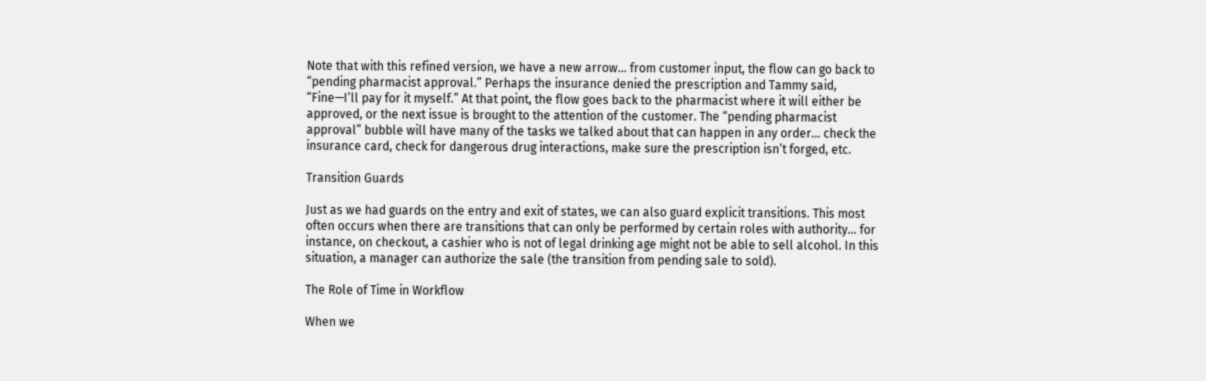Note that with this refined version, we have a new arrow... from customer input, the flow can go back to “pending pharmacist approval.” Perhaps the insurance denied the prescription and Tammy said, “Fine—I’ll pay for it myself.” At that point, the flow goes back to the pharmacist where it will either be approved, or the next issue is brought to the attention of the customer. The “pending pharmacist approval” bubble will have many of the tasks we talked about that can happen in any order... check the insurance card, check for dangerous drug interactions, make sure the prescription isn’t forged, etc.

Transition Guards

Just as we had guards on the entry and exit of states, we can also guard explicit transitions. This most often occurs when there are transitions that can only be performed by certain roles with authority... for instance, on checkout, a cashier who is not of legal drinking age might not be able to sell alcohol. In this situation, a manager can authorize the sale (the transition from pending sale to sold).

The Role of Time in Workflow

When we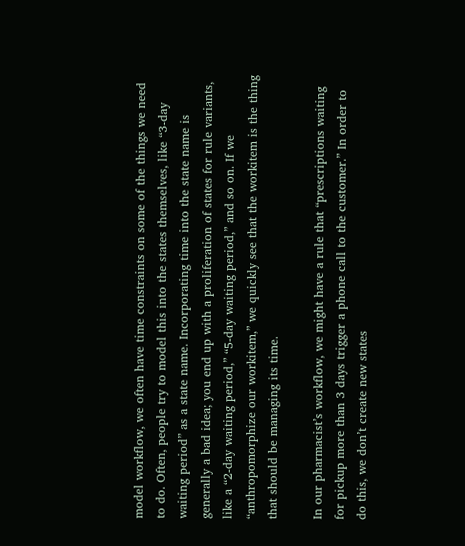model workflow, we often have time constraints on some of the things we need to do. Often, people try to model this into the states themselves, like “3-day waiting period” as a state name. Incorporating time into the state name is generally a bad idea; you end up with a proliferation of states for rule variants, like a “2-day waiting period,” “5-day waiting period,” and so on. If we “anthropomorphize our workitem,” we quickly see that the workitem is the thing that should be managing its time.

In our pharmacist’s workflow, we might have a rule that “prescriptions waiting for pickup more than 3 days trigger a phone call to the customer.” In order to do this, we don’t create new states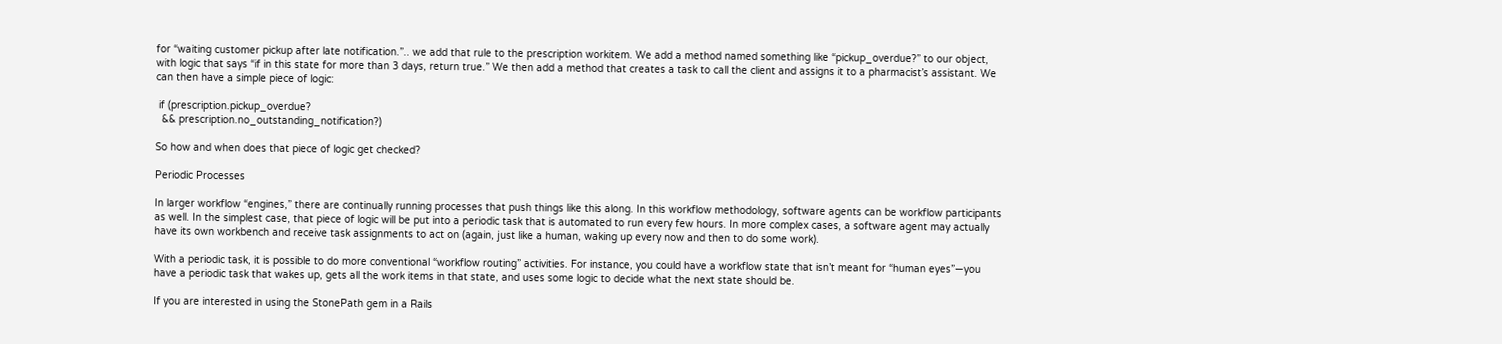for “waiting customer pickup after late notification.”.. we add that rule to the prescription workitem. We add a method named something like “pickup_overdue?” to our object, with logic that says “if in this state for more than 3 days, return true.” We then add a method that creates a task to call the client and assigns it to a pharmacist’s assistant. We can then have a simple piece of logic:

 if (prescription.pickup_overdue?
  && prescription.no_outstanding_notification?)

So how and when does that piece of logic get checked?

Periodic Processes

In larger workflow “engines,” there are continually running processes that push things like this along. In this workflow methodology, software agents can be workflow participants as well. In the simplest case, that piece of logic will be put into a periodic task that is automated to run every few hours. In more complex cases, a software agent may actually have its own workbench and receive task assignments to act on (again, just like a human, waking up every now and then to do some work).

With a periodic task, it is possible to do more conventional “workflow routing” activities. For instance, you could have a workflow state that isn’t meant for “human eyes”—you have a periodic task that wakes up, gets all the work items in that state, and uses some logic to decide what the next state should be.

If you are interested in using the StonePath gem in a Rails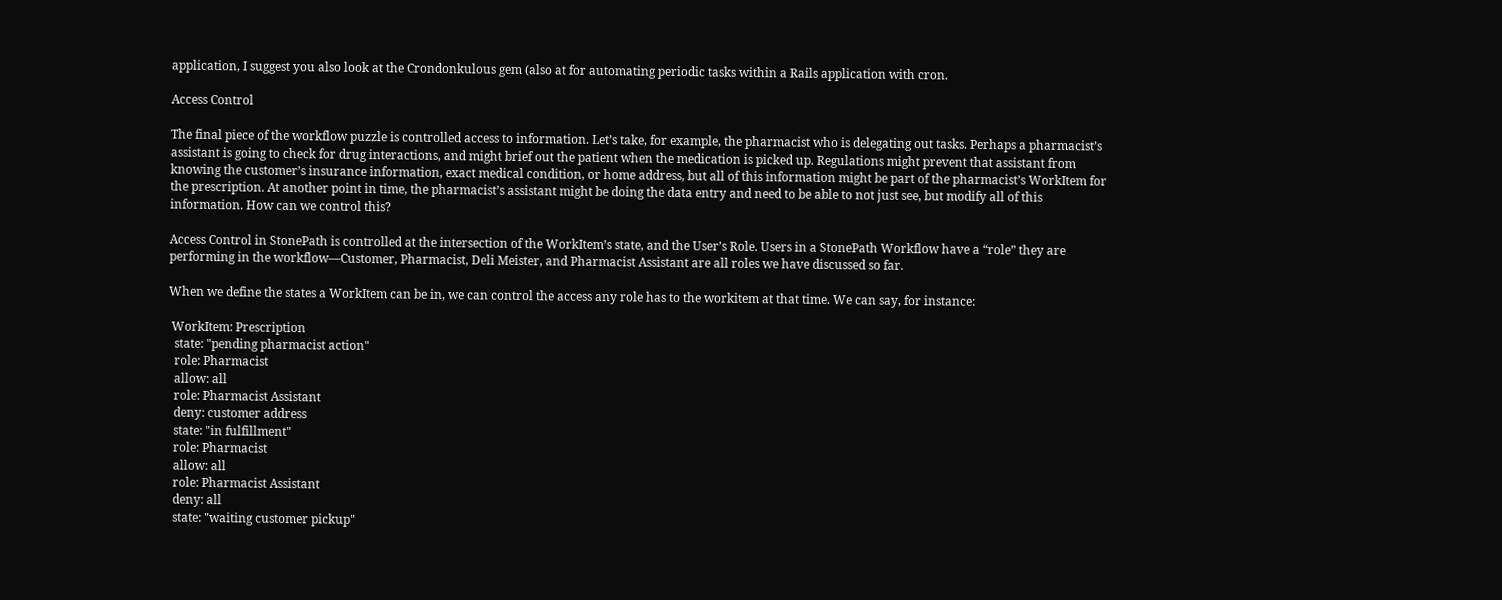application, I suggest you also look at the Crondonkulous gem (also at for automating periodic tasks within a Rails application with cron.

Access Control

The final piece of the workflow puzzle is controlled access to information. Let’s take, for example, the pharmacist who is delegating out tasks. Perhaps a pharmacist’s assistant is going to check for drug interactions, and might brief out the patient when the medication is picked up. Regulations might prevent that assistant from knowing the customer’s insurance information, exact medical condition, or home address, but all of this information might be part of the pharmacist’s WorkItem for the prescription. At another point in time, the pharmacist’s assistant might be doing the data entry and need to be able to not just see, but modify all of this information. How can we control this?

Access Control in StonePath is controlled at the intersection of the WorkItem’s state, and the User’s Role. Users in a StonePath Workflow have a “role” they are performing in the workflow—Customer, Pharmacist, Deli Meister, and Pharmacist Assistant are all roles we have discussed so far.

When we define the states a WorkItem can be in, we can control the access any role has to the workitem at that time. We can say, for instance:

 WorkItem: Prescription
  state: "pending pharmacist action"
  role: Pharmacist
  allow: all
  role: Pharmacist Assistant
  deny: customer address
  state: "in fulfillment"
  role: Pharmacist
  allow: all
  role: Pharmacist Assistant
  deny: all
  state: "waiting customer pickup"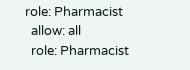role: Pharmacist
  allow: all
  role: Pharmacist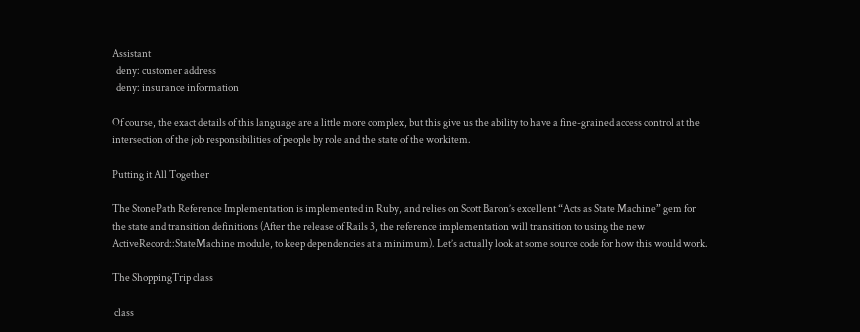Assistant
  deny: customer address
  deny: insurance information

Of course, the exact details of this language are a little more complex, but this give us the ability to have a fine-grained access control at the intersection of the job responsibilities of people by role and the state of the workitem.

Putting it All Together

The StonePath Reference Implementation is implemented in Ruby, and relies on Scott Baron’s excellent “Acts as State Machine” gem for the state and transition definitions (After the release of Rails 3, the reference implementation will transition to using the new ActiveRecord::StateMachine module, to keep dependencies at a minimum). Let’s actually look at some source code for how this would work.

The ShoppingTrip class

 class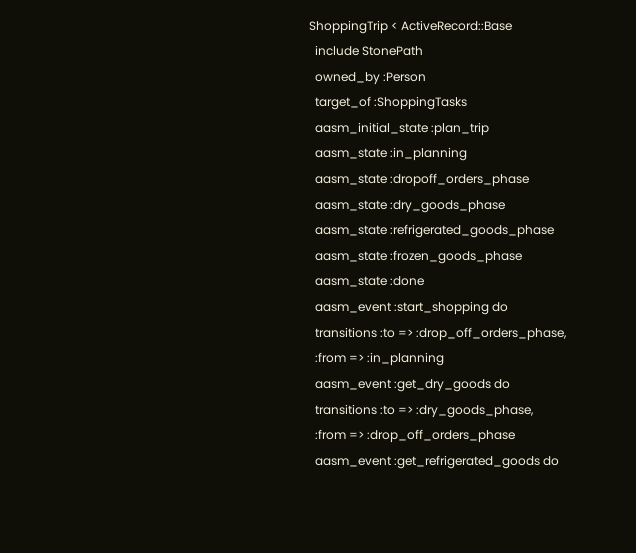ShoppingTrip < ActiveRecord::Base
  include StonePath
  owned_by :Person
  target_of :ShoppingTasks
  aasm_initial_state :plan_trip
  aasm_state :in_planning
  aasm_state :dropoff_orders_phase
  aasm_state :dry_goods_phase
  aasm_state :refrigerated_goods_phase
  aasm_state :frozen_goods_phase
  aasm_state :done
  aasm_event :start_shopping do
  transitions :to => :drop_off_orders_phase,
  :from => :in_planning
  aasm_event :get_dry_goods do
  transitions :to => :dry_goods_phase,
  :from => :drop_off_orders_phase
  aasm_event :get_refrigerated_goods do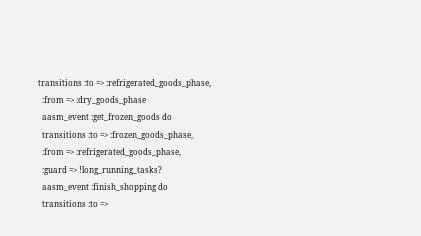transitions :to => :refrigerated_goods_phase,
  :from => :dry_goods_phase
  aasm_event :get_frozen_goods do
  transitions :to => :frozen_goods_phase,
  :from => :refrigerated_goods_phase,
  :guard => !long_running_tasks?
  aasm_event :finish_shopping do
  transitions :to =>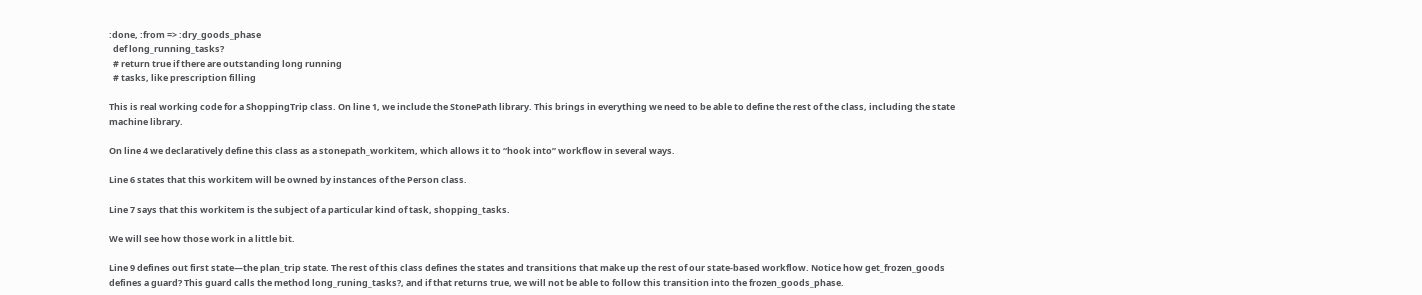:done, :from => :dry_goods_phase
  def long_running_tasks?
  # return true if there are outstanding long running
  # tasks, like prescription filling

This is real working code for a ShoppingTrip class. On line 1, we include the StonePath library. This brings in everything we need to be able to define the rest of the class, including the state machine library.

On line 4 we declaratively define this class as a stonepath_workitem, which allows it to “hook into” workflow in several ways.

Line 6 states that this workitem will be owned by instances of the Person class.

Line 7 says that this workitem is the subject of a particular kind of task, shopping_tasks.

We will see how those work in a little bit.

Line 9 defines out first state—the plan_trip state. The rest of this class defines the states and transitions that make up the rest of our state-based workflow. Notice how get_frozen_goods defines a guard? This guard calls the method long_runing_tasks?, and if that returns true, we will not be able to follow this transition into the frozen_goods_phase.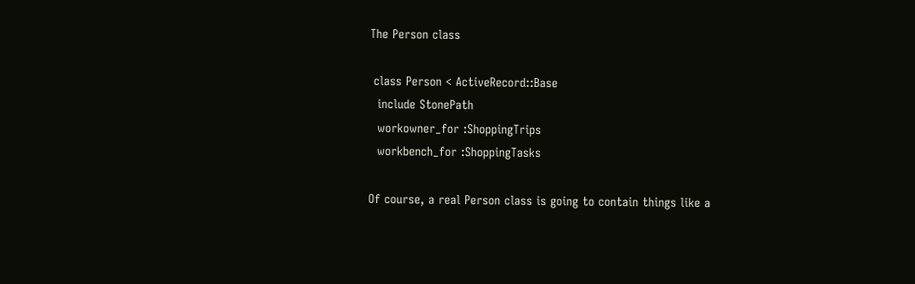The Person class

 class Person < ActiveRecord::Base
  include StonePath
  workowner_for :ShoppingTrips
  workbench_for :ShoppingTasks

Of course, a real Person class is going to contain things like a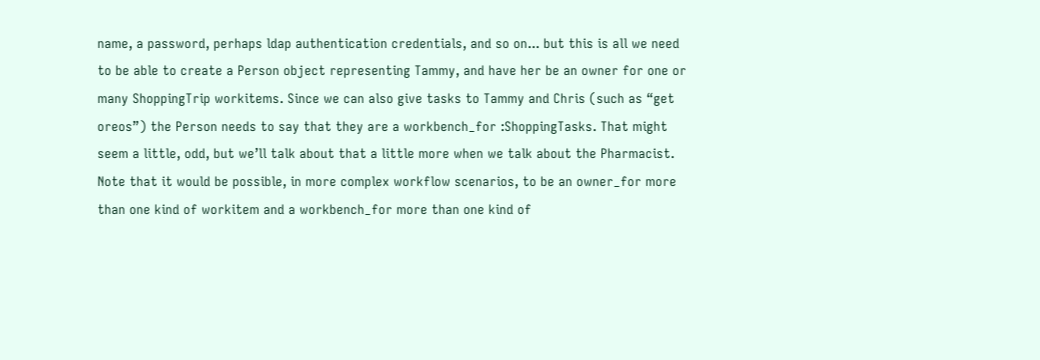name, a password, perhaps ldap authentication credentials, and so on... but this is all we need to be able to create a Person object representing Tammy, and have her be an owner for one or many ShoppingTrip workitems. Since we can also give tasks to Tammy and Chris (such as “get oreos”) the Person needs to say that they are a workbench_for :ShoppingTasks. That might seem a little, odd, but we’ll talk about that a little more when we talk about the Pharmacist. Note that it would be possible, in more complex workflow scenarios, to be an owner_for more than one kind of workitem and a workbench_for more than one kind of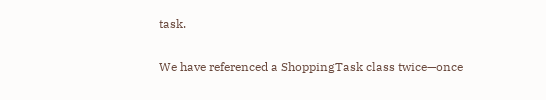task.

We have referenced a ShoppingTask class twice—once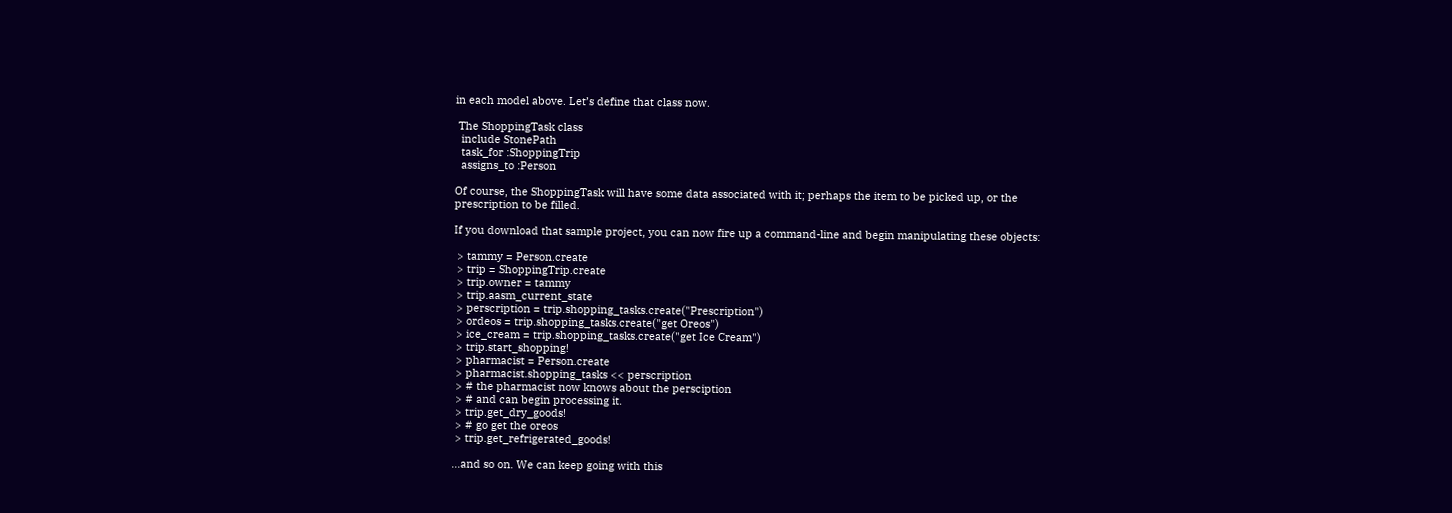in each model above. Let’s define that class now.

 The ShoppingTask class
  include StonePath
  task_for :ShoppingTrip
  assigns_to :Person

Of course, the ShoppingTask will have some data associated with it; perhaps the item to be picked up, or the prescription to be filled.

If you download that sample project, you can now fire up a command-line and begin manipulating these objects:

 > tammy = Person.create
 > trip = ShoppingTrip.create
 > trip.owner = tammy
 > trip.aasm_current_state
 > perscription = trip.shopping_tasks.create("Prescription")
 > ordeos = trip.shopping_tasks.create("get Oreos")
 > ice_cream = trip.shopping_tasks.create("get Ice Cream")
 > trip.start_shopping!
 > pharmacist = Person.create
 > pharmacist.shopping_tasks << perscription
 > # the pharmacist now knows about the persciption
 > # and can begin processing it.
 > trip.get_dry_goods!
 > # go get the oreos
 > trip.get_refrigerated_goods!

...and so on. We can keep going with this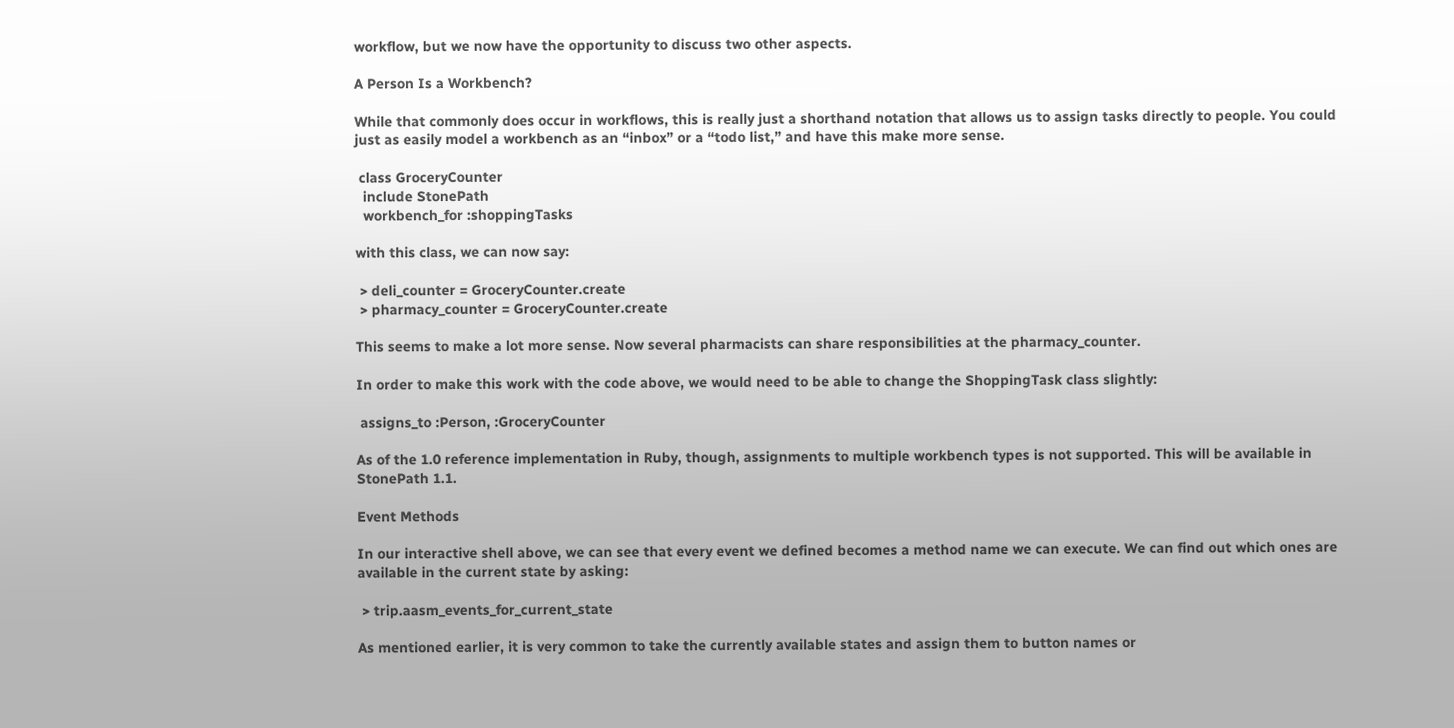workflow, but we now have the opportunity to discuss two other aspects.

A Person Is a Workbench?

While that commonly does occur in workflows, this is really just a shorthand notation that allows us to assign tasks directly to people. You could just as easily model a workbench as an “inbox” or a “todo list,” and have this make more sense.

 class GroceryCounter
  include StonePath
  workbench_for :shoppingTasks

with this class, we can now say:

 > deli_counter = GroceryCounter.create
 > pharmacy_counter = GroceryCounter.create

This seems to make a lot more sense. Now several pharmacists can share responsibilities at the pharmacy_counter.

In order to make this work with the code above, we would need to be able to change the ShoppingTask class slightly:

 assigns_to :Person, :GroceryCounter

As of the 1.0 reference implementation in Ruby, though, assignments to multiple workbench types is not supported. This will be available in StonePath 1.1.

Event Methods

In our interactive shell above, we can see that every event we defined becomes a method name we can execute. We can find out which ones are available in the current state by asking:

 > trip.aasm_events_for_current_state

As mentioned earlier, it is very common to take the currently available states and assign them to button names or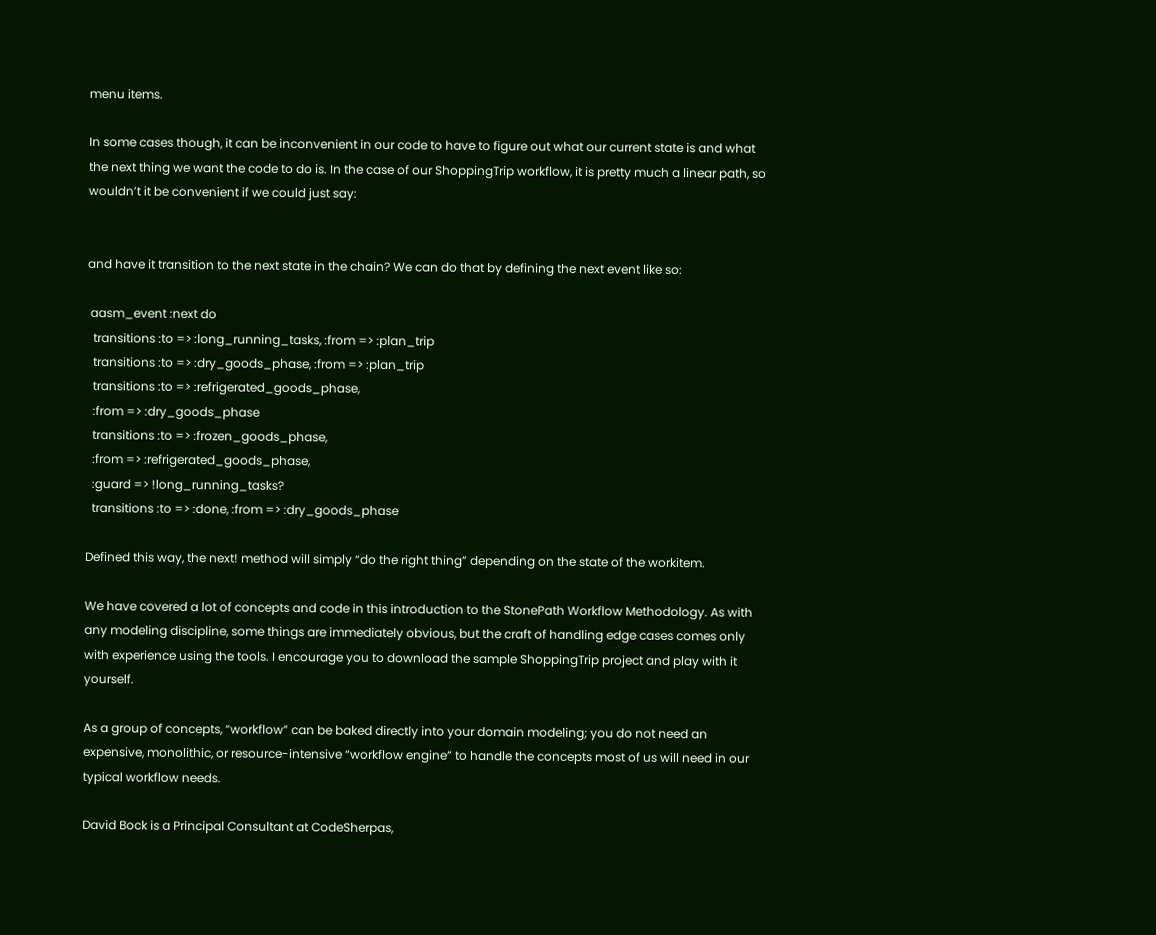menu items.

In some cases though, it can be inconvenient in our code to have to figure out what our current state is and what the next thing we want the code to do is. In the case of our ShoppingTrip workflow, it is pretty much a linear path, so wouldn’t it be convenient if we could just say:


and have it transition to the next state in the chain? We can do that by defining the next event like so:

 aasm_event :next do
  transitions :to => :long_running_tasks, :from => :plan_trip
  transitions :to => :dry_goods_phase, :from => :plan_trip
  transitions :to => :refrigerated_goods_phase,
  :from => :dry_goods_phase
  transitions :to => :frozen_goods_phase,
  :from => :refrigerated_goods_phase,
  :guard => !long_running_tasks?
  transitions :to => :done, :from => :dry_goods_phase

Defined this way, the next! method will simply “do the right thing” depending on the state of the workitem.

We have covered a lot of concepts and code in this introduction to the StonePath Workflow Methodology. As with any modeling discipline, some things are immediately obvious, but the craft of handling edge cases comes only with experience using the tools. I encourage you to download the sample ShoppingTrip project and play with it yourself.

As a group of concepts, “workflow” can be baked directly into your domain modeling; you do not need an expensive, monolithic, or resource-intensive “workflow engine” to handle the concepts most of us will need in our typical workflow needs.

David Bock is a Principal Consultant at CodeSherpas,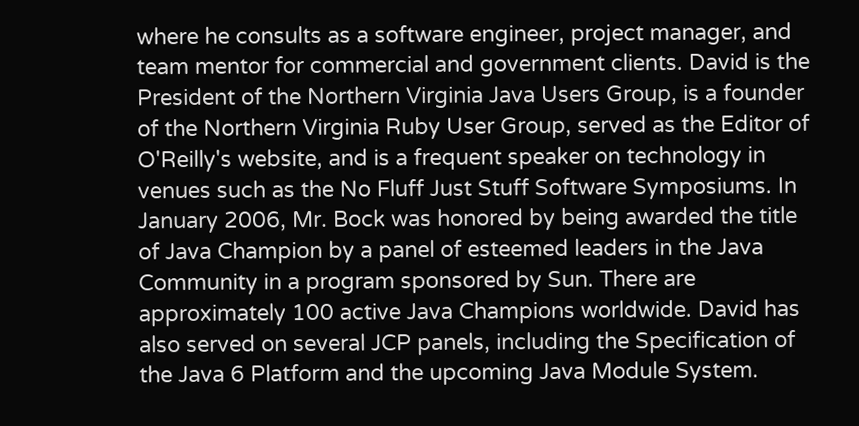where he consults as a software engineer, project manager, and team mentor for commercial and government clients. David is the President of the Northern Virginia Java Users Group, is a founder of the Northern Virginia Ruby User Group, served as the Editor of O'Reilly's website, and is a frequent speaker on technology in venues such as the No Fluff Just Stuff Software Symposiums. In January 2006, Mr. Bock was honored by being awarded the title of Java Champion by a panel of esteemed leaders in the Java Community in a program sponsored by Sun. There are approximately 100 active Java Champions worldwide. David has also served on several JCP panels, including the Specification of the Java 6 Platform and the upcoming Java Module System.